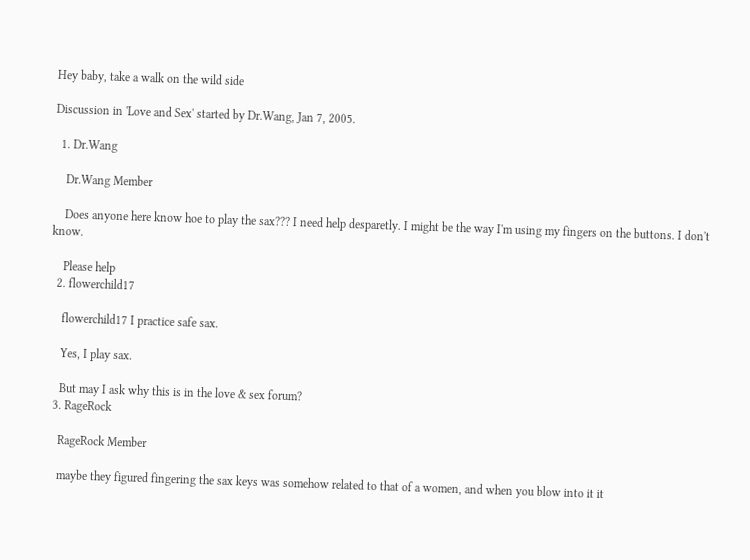Hey baby, take a walk on the wild side

Discussion in 'Love and Sex' started by Dr.Wang, Jan 7, 2005.

  1. Dr.Wang

    Dr.Wang Member

    Does anyone here know hoe to play the sax??? I need help desparetly. I might be the way I'm using my fingers on the buttons. I don't know.

    Please help
  2. flowerchild17

    flowerchild17 I practice safe sax.

    Yes, I play sax.

    But may I ask why this is in the love & sex forum?
  3. RageRock

    RageRock Member

    maybe they figured fingering the sax keys was somehow related to that of a women, and when you blow into it it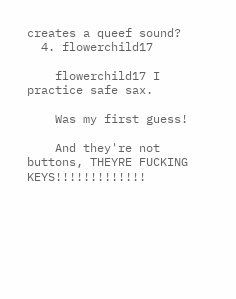creates a queef sound?
  4. flowerchild17

    flowerchild17 I practice safe sax.

    Was my first guess!

    And they're not buttons, THEYRE FUCKING KEYS!!!!!!!!!!!!!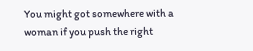You might got somewhere with a woman if you push the right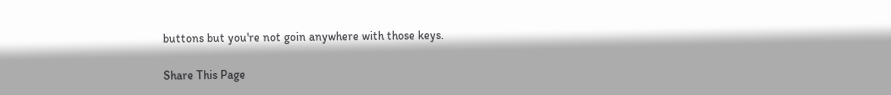buttons but you're not goin anywhere with those keys.

Share This Page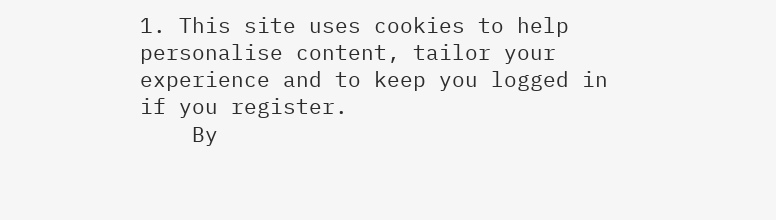1. This site uses cookies to help personalise content, tailor your experience and to keep you logged in if you register.
    By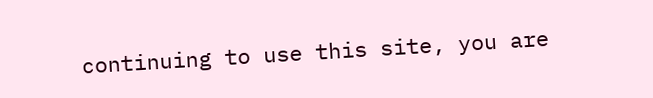continuing to use this site, you are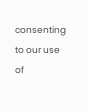consenting to our use of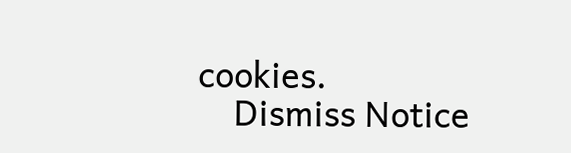cookies.
    Dismiss Notice